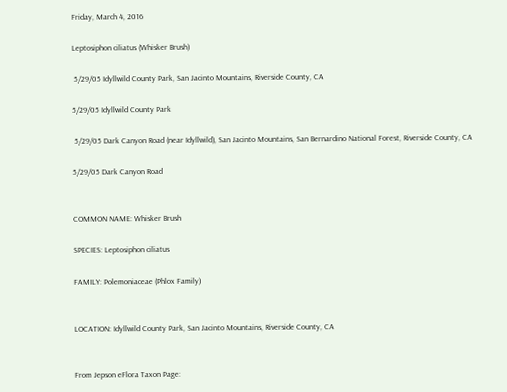Friday, March 4, 2016

Leptosiphon ciliatus (Whisker Brush)

 5/29/05 Idyllwild County Park, San Jacinto Mountains, Riverside County, CA

5/29/05 Idyllwild County Park

 5/29/05 Dark Canyon Road (near Idyllwild), San Jacinto Mountains, San Bernardino National Forest, Riverside County, CA

5/29/05 Dark Canyon Road


COMMON NAME: Whisker Brush

SPECIES: Leptosiphon ciliatus

FAMILY: Polemoniaceae (Phlox Family)


LOCATION: Idyllwild County Park, San Jacinto Mountains, Riverside County, CA


From Jepson eFlora Taxon Page: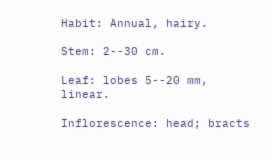Habit: Annual, hairy.

Stem: 2--30 cm.

Leaf: lobes 5--20 mm, linear.

Inflorescence: head; bracts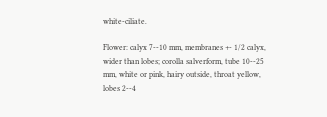white-ciliate.

Flower: calyx 7--10 mm, membranes +- 1/2 calyx, wider than lobes; corolla salverform, tube 10--25 mm, white or pink, hairy outside, throat yellow, lobes 2--4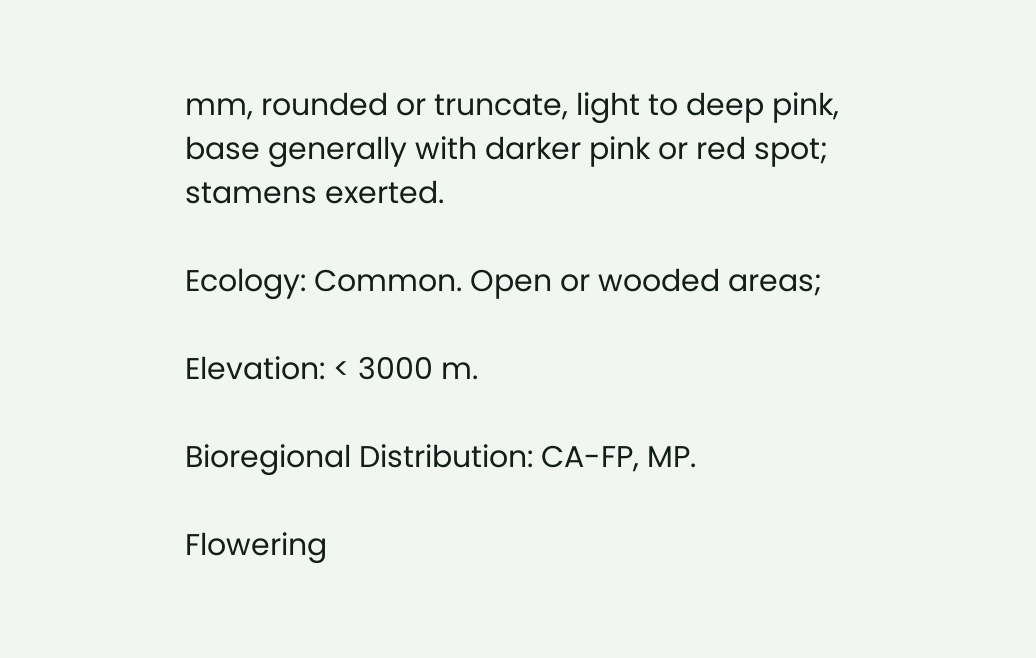mm, rounded or truncate, light to deep pink, base generally with darker pink or red spot; stamens exerted.

Ecology: Common. Open or wooded areas;

Elevation: < 3000 m.

Bioregional Distribution: CA-FP, MP.

Flowering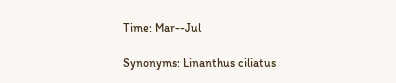Time: Mar--Jul

Synonyms: Linanthus ciliatus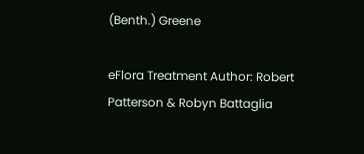(Benth.) Greene

eFlora Treatment Author: Robert Patterson & Robyn Battaglia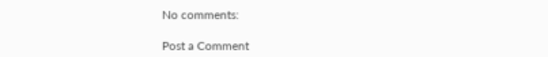No comments:

Post a Comment